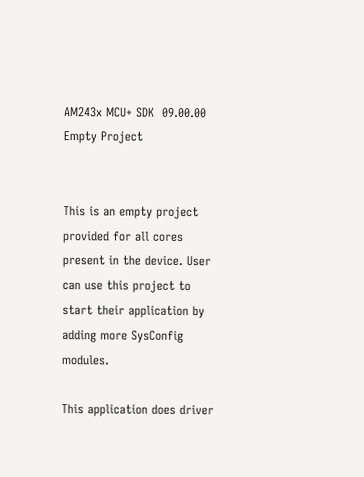AM243x MCU+ SDK  09.00.00
Empty Project


This is an empty project provided for all cores present in the device. User can use this project to start their application by adding more SysConfig modules.

This application does driver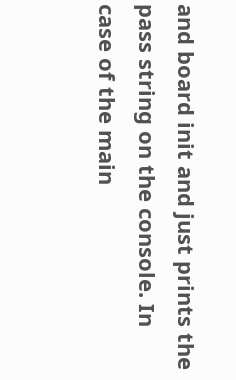and board init and just prints the pass string on the console. In case of the main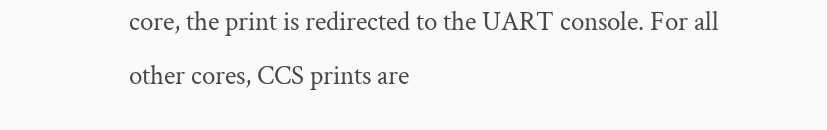core, the print is redirected to the UART console. For all other cores, CCS prints are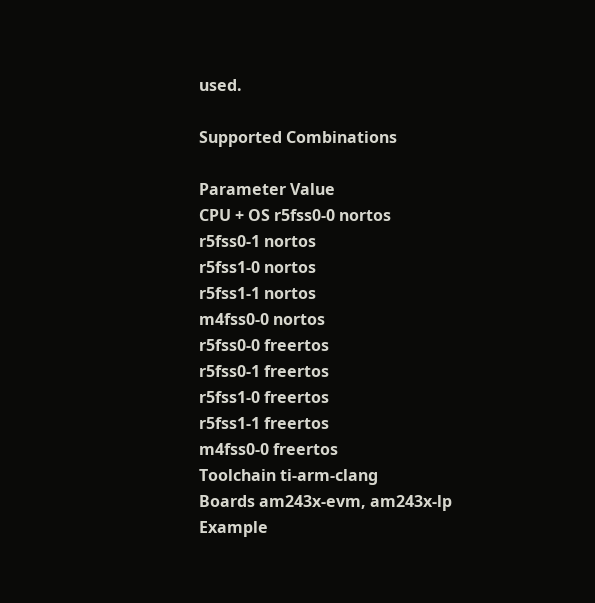used.

Supported Combinations

Parameter Value
CPU + OS r5fss0-0 nortos
r5fss0-1 nortos
r5fss1-0 nortos
r5fss1-1 nortos
m4fss0-0 nortos
r5fss0-0 freertos
r5fss0-1 freertos
r5fss1-0 freertos
r5fss1-1 freertos
m4fss0-0 freertos
Toolchain ti-arm-clang
Boards am243x-evm, am243x-lp
Example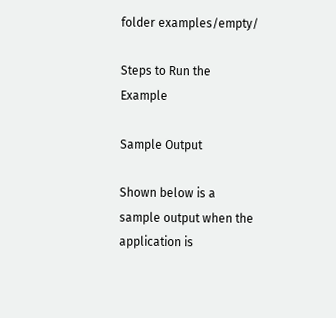folder examples/empty/

Steps to Run the Example

Sample Output

Shown below is a sample output when the application is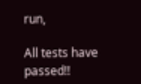run,

All tests have passed!!